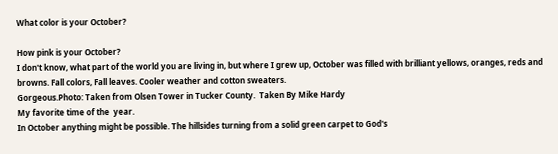What color is your October?

How pink is your October?
I don't know, what part of the world you are living in, but where I grew up, October was filled with brilliant yellows, oranges, reds and browns. Fall colors, Fall leaves. Cooler weather and cotton sweaters.
Gorgeous.Photo: Taken from Olsen Tower in Tucker County.  Taken By Mike Hardy
My favorite time of the  year.
In October anything might be possible. The hillsides turning from a solid green carpet to God's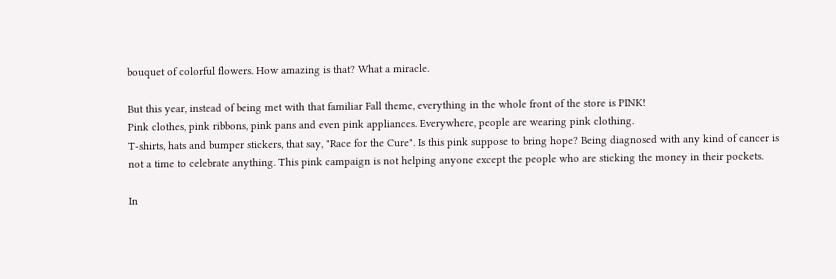bouquet of colorful flowers. How amazing is that? What a miracle.

But this year, instead of being met with that familiar Fall theme, everything in the whole front of the store is PINK!
Pink clothes, pink ribbons, pink pans and even pink appliances. Everywhere, people are wearing pink clothing.
T-shirts, hats and bumper stickers, that say, "Race for the Cure". Is this pink suppose to bring hope? Being diagnosed with any kind of cancer is not a time to celebrate anything. This pink campaign is not helping anyone except the people who are sticking the money in their pockets.

In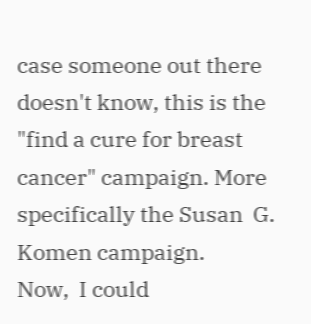case someone out there doesn't know, this is the "find a cure for breast cancer" campaign. More specifically the Susan  G. Komen campaign.
Now,  I could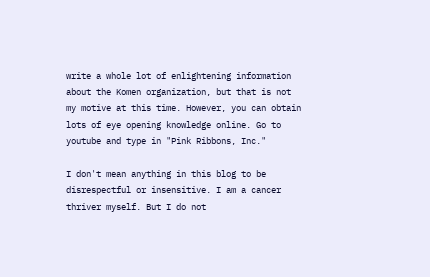write a whole lot of enlightening information about the Komen organization, but that is not my motive at this time. However, you can obtain lots of eye opening knowledge online. Go to youtube and type in "Pink Ribbons, Inc."

I don't mean anything in this blog to be disrespectful or insensitive. I am a cancer  thriver myself. But I do not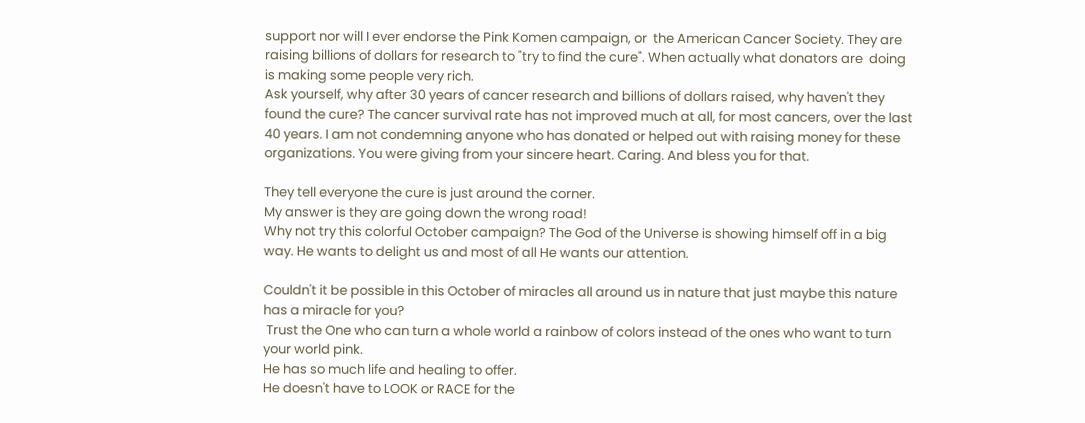support nor will I ever endorse the Pink Komen campaign, or  the American Cancer Society. They are raising billions of dollars for research to "try to find the cure". When actually what donators are  doing is making some people very rich.
Ask yourself, why after 30 years of cancer research and billions of dollars raised, why haven't they found the cure? The cancer survival rate has not improved much at all, for most cancers, over the last 40 years. I am not condemning anyone who has donated or helped out with raising money for these organizations. You were giving from your sincere heart. Caring. And bless you for that.

They tell everyone the cure is just around the corner.
My answer is they are going down the wrong road!
Why not try this colorful October campaign? The God of the Universe is showing himself off in a big way. He wants to delight us and most of all He wants our attention.

Couldn't it be possible in this October of miracles all around us in nature that just maybe this nature has a miracle for you?
 Trust the One who can turn a whole world a rainbow of colors instead of the ones who want to turn your world pink.
He has so much life and healing to offer.
He doesn't have to LOOK or RACE for the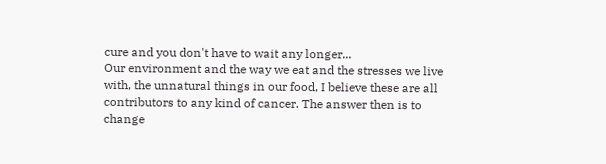cure and you don't have to wait any longer...
Our environment and the way we eat and the stresses we live with, the unnatural things in our food, I believe these are all contributors to any kind of cancer. The answer then is to change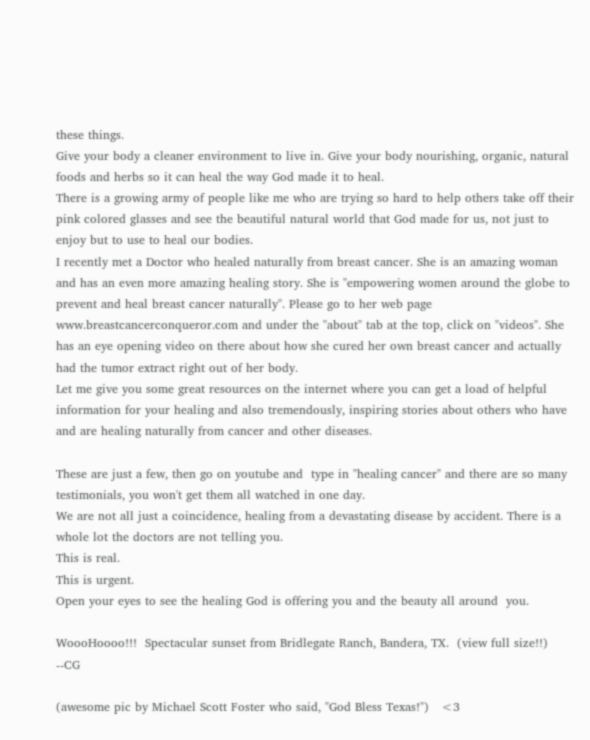these things.
Give your body a cleaner environment to live in. Give your body nourishing, organic, natural foods and herbs so it can heal the way God made it to heal.
There is a growing army of people like me who are trying so hard to help others take off their pink colored glasses and see the beautiful natural world that God made for us, not just to enjoy but to use to heal our bodies.
I recently met a Doctor who healed naturally from breast cancer. She is an amazing woman and has an even more amazing healing story. She is "empowering women around the globe to prevent and heal breast cancer naturally". Please go to her web page www.breastcancerconqueror.com and under the "about" tab at the top, click on "videos". She has an eye opening video on there about how she cured her own breast cancer and actually had the tumor extract right out of her body.
Let me give you some great resources on the internet where you can get a load of helpful information for your healing and also tremendously, inspiring stories about others who have and are healing naturally from cancer and other diseases.

These are just a few, then go on youtube and  type in "healing cancer" and there are so many testimonials, you won't get them all watched in one day.
We are not all just a coincidence, healing from a devastating disease by accident. There is a whole lot the doctors are not telling you.
This is real.
This is urgent.
Open your eyes to see the healing God is offering you and the beauty all around  you.

WoooHoooo!!!  Spectacular sunset from Bridlegate Ranch, Bandera, TX.  (view full size!!)   --CG

(awesome pic by Michael Scott Foster who said, "God Bless Texas!")   <3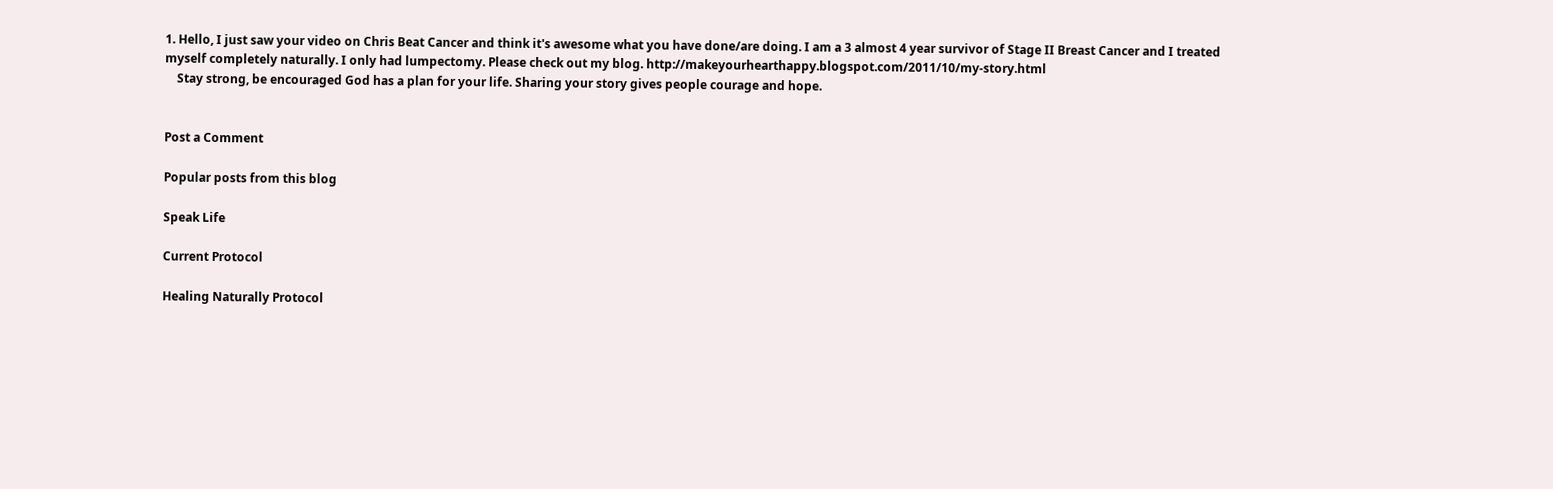1. Hello, I just saw your video on Chris Beat Cancer and think it's awesome what you have done/are doing. I am a 3 almost 4 year survivor of Stage II Breast Cancer and I treated myself completely naturally. I only had lumpectomy. Please check out my blog. http://makeyourhearthappy.blogspot.com/2011/10/my-story.html
    Stay strong, be encouraged God has a plan for your life. Sharing your story gives people courage and hope.


Post a Comment

Popular posts from this blog

Speak Life

Current Protocol

Healing Naturally Protocol